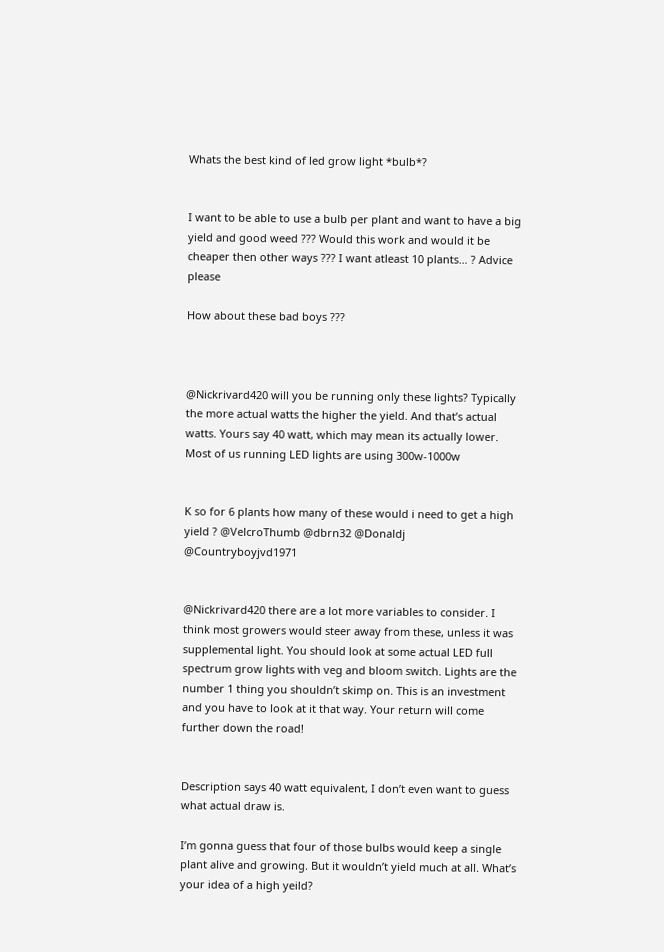Whats the best kind of led grow light *bulb*?


I want to be able to use a bulb per plant and want to have a big yield and good weed ??? Would this work and would it be cheaper then other ways ??? I want atleast 10 plants… ? Advice please

How about these bad boys ???



@Nickrivard420 will you be running only these lights? Typically the more actual watts the higher the yield. And that’s actual watts. Yours say 40 watt, which may mean its actually lower. Most of us running LED lights are using 300w-1000w


K so for 6 plants how many of these would i need to get a high yield ? @VelcroThumb @dbrn32 @Donaldj @Countryboyjvd1971


@Nickrivard420 there are a lot more variables to consider. I think most growers would steer away from these, unless it was supplemental light. You should look at some actual LED full spectrum grow lights with veg and bloom switch. Lights are the number 1 thing you shouldn’t skimp on. This is an investment and you have to look at it that way. Your return will come further down the road!


Description says 40 watt equivalent, I don’t even want to guess what actual draw is.

I’m gonna guess that four of those bulbs would keep a single plant alive and growing. But it wouldn’t yield much at all. What’s your idea of a high yeild?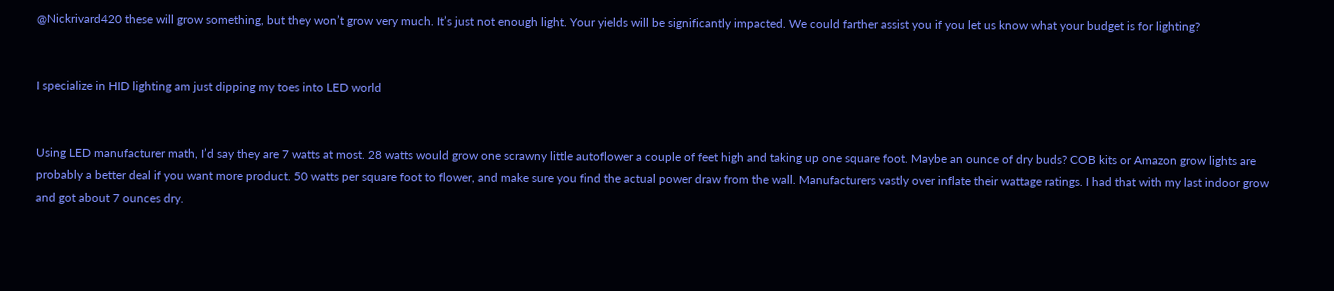@Nickrivard420 these will grow something, but they won’t grow very much. It’s just not enough light. Your yields will be significantly impacted. We could farther assist you if you let us know what your budget is for lighting?


I specialize in HID lighting am just dipping my toes into LED world


Using LED manufacturer math, I’d say they are 7 watts at most. 28 watts would grow one scrawny little autoflower a couple of feet high and taking up one square foot. Maybe an ounce of dry buds? COB kits or Amazon grow lights are probably a better deal if you want more product. 50 watts per square foot to flower, and make sure you find the actual power draw from the wall. Manufacturers vastly over inflate their wattage ratings. I had that with my last indoor grow and got about 7 ounces dry.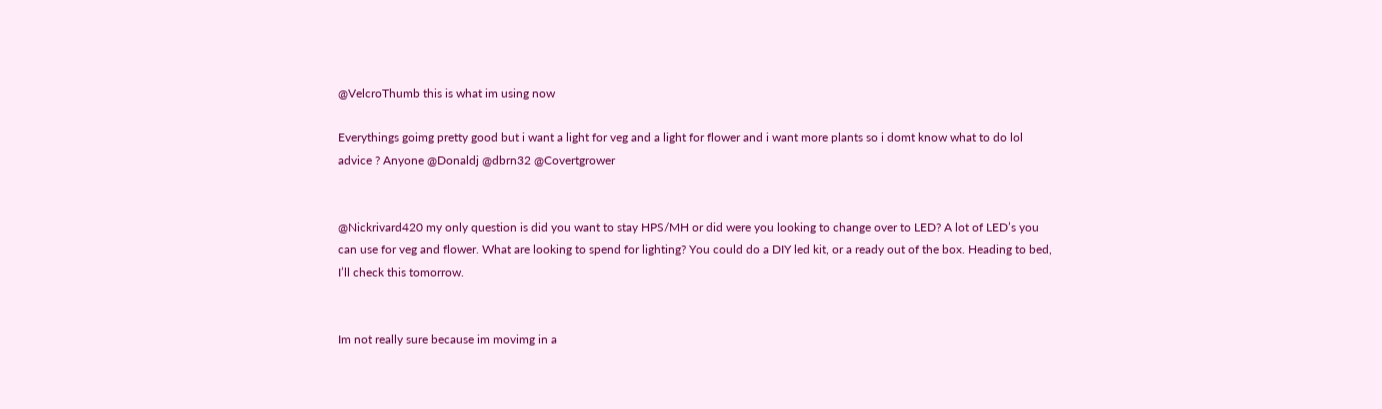@VelcroThumb this is what im using now

Everythings goimg pretty good but i want a light for veg and a light for flower and i want more plants so i domt know what to do lol advice ? Anyone @Donaldj @dbrn32 @Covertgrower


@Nickrivard420 my only question is did you want to stay HPS/MH or did were you looking to change over to LED? A lot of LED’s you can use for veg and flower. What are looking to spend for lighting? You could do a DIY led kit, or a ready out of the box. Heading to bed, I’ll check this tomorrow.


Im not really sure because im movimg in a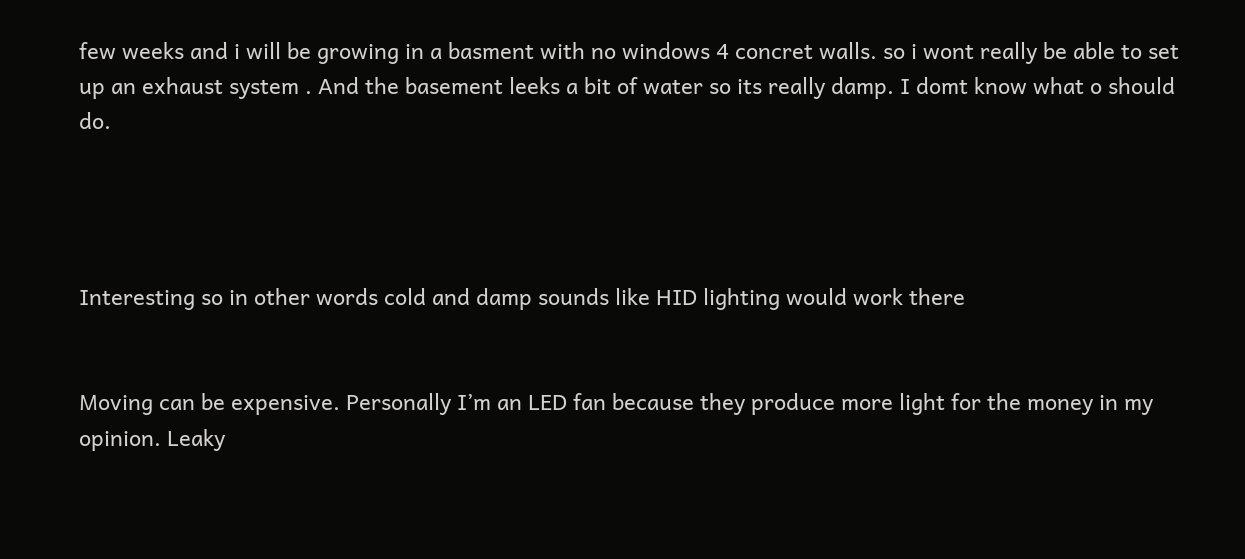few weeks and i will be growing in a basment with no windows 4 concret walls. so i wont really be able to set up an exhaust system . And the basement leeks a bit of water so its really damp. I domt know what o should do.




Interesting so in other words cold and damp sounds like HID lighting would work there


Moving can be expensive. Personally I’m an LED fan because they produce more light for the money in my opinion. Leaky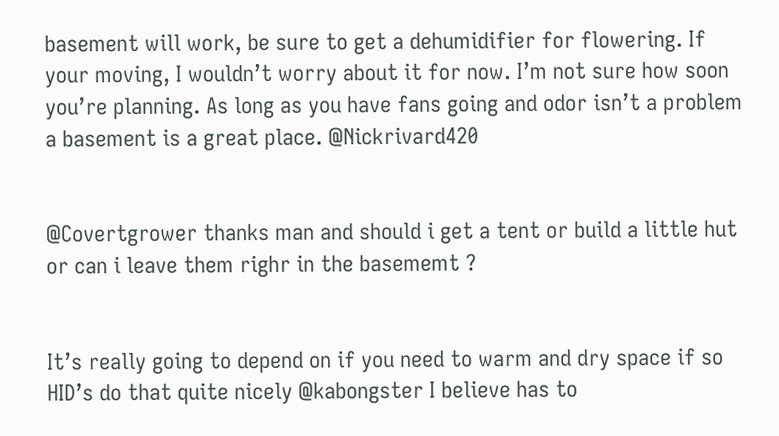basement will work, be sure to get a dehumidifier for flowering. If your moving, I wouldn’t worry about it for now. I’m not sure how soon you’re planning. As long as you have fans going and odor isn’t a problem a basement is a great place. @Nickrivard420


@Covertgrower thanks man and should i get a tent or build a little hut or can i leave them righr in the basememt ?


It’s really going to depend on if you need to warm and dry space if so HID’s do that quite nicely @kabongster I believe has to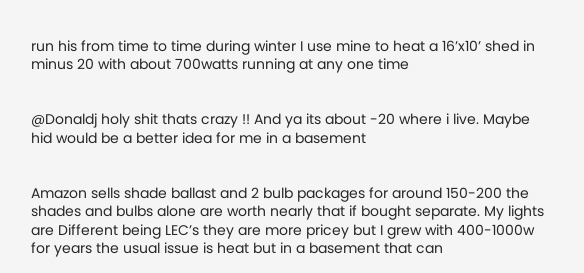run his from time to time during winter I use mine to heat a 16’x10’ shed in minus 20 with about 700watts running at any one time


@Donaldj holy shit thats crazy !! And ya its about -20 where i live. Maybe hid would be a better idea for me in a basement


Amazon sells shade ballast and 2 bulb packages for around 150-200 the shades and bulbs alone are worth nearly that if bought separate. My lights are Different being LEC’s they are more pricey but I grew with 400-1000w for years the usual issue is heat but in a basement that can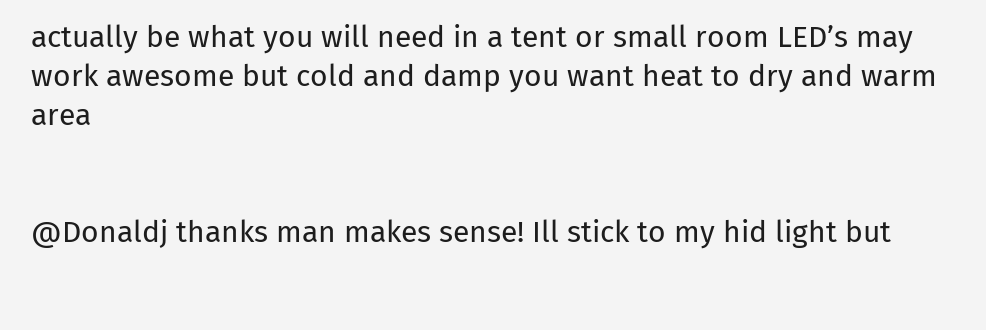actually be what you will need in a tent or small room LED’s may work awesome but cold and damp you want heat to dry and warm area


@Donaldj thanks man makes sense! Ill stick to my hid light but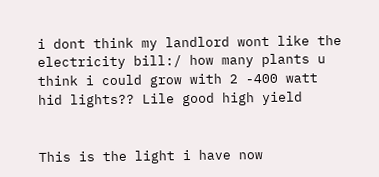i dont think my landlord wont like the electricity bill:/ how many plants u think i could grow with 2 -400 watt hid lights?? Lile good high yield


This is the light i have now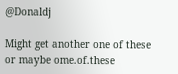@Donaldj

Might get another one of these or maybe ome.of.these